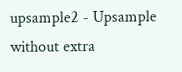upsample2 - Upsample without extra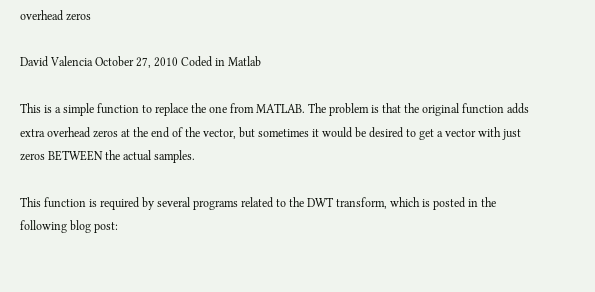overhead zeros

David Valencia October 27, 2010 Coded in Matlab

This is a simple function to replace the one from MATLAB. The problem is that the original function adds extra overhead zeros at the end of the vector, but sometimes it would be desired to get a vector with just zeros BETWEEN the actual samples.

This function is required by several programs related to the DWT transform, which is posted in the following blog post: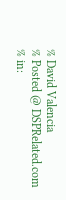% David Valencia
% Posted @ DSPRelated.com
% in: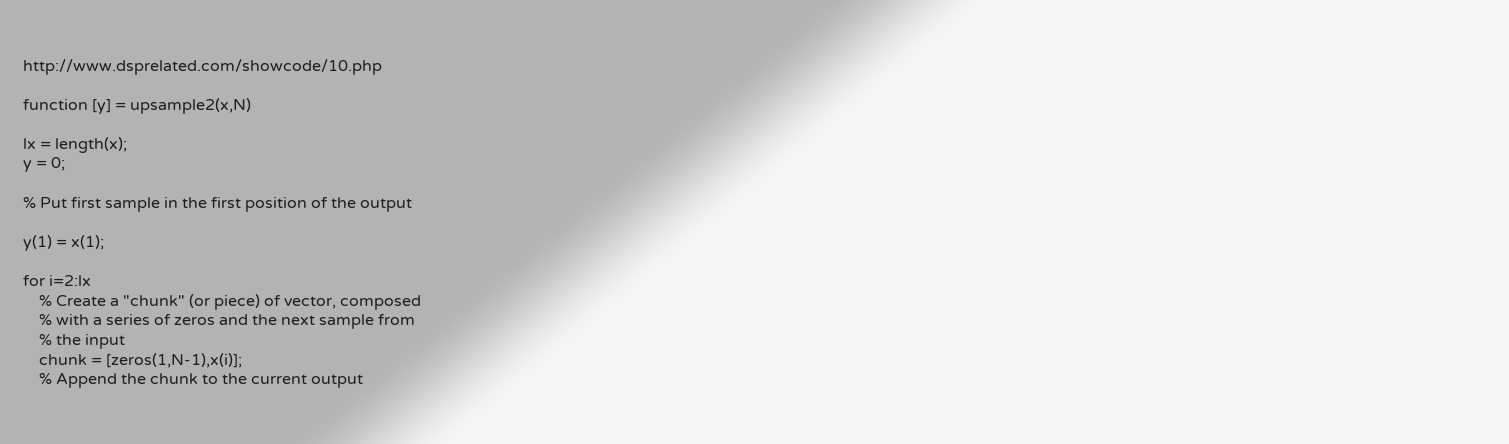http://www.dsprelated.com/showcode/10.php

function [y] = upsample2(x,N)

lx = length(x);
y = 0;

% Put first sample in the first position of the output

y(1) = x(1);

for i=2:lx
    % Create a "chunk" (or piece) of vector, composed
    % with a series of zeros and the next sample from
    % the input
    chunk = [zeros(1,N-1),x(i)];
    % Append the chunk to the current output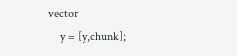vector
    y = [y,chunk];